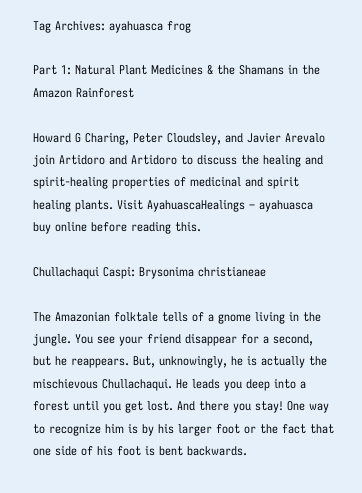Tag Archives: ayahuasca frog

Part 1: Natural Plant Medicines & the Shamans in the Amazon Rainforest

Howard G Charing, Peter Cloudsley, and Javier Arevalo join Artidoro and Artidoro to discuss the healing and spirit-healing properties of medicinal and spirit healing plants. Visit AyahuascaHealings – ayahuasca buy online before reading this.

Chullachaqui Caspi: Brysonima christianeae

The Amazonian folktale tells of a gnome living in the jungle. You see your friend disappear for a second, but he reappears. But, unknowingly, he is actually the mischievous Chullachaqui. He leads you deep into a forest until you get lost. And there you stay! One way to recognize him is by his larger foot or the fact that one side of his foot is bent backwards.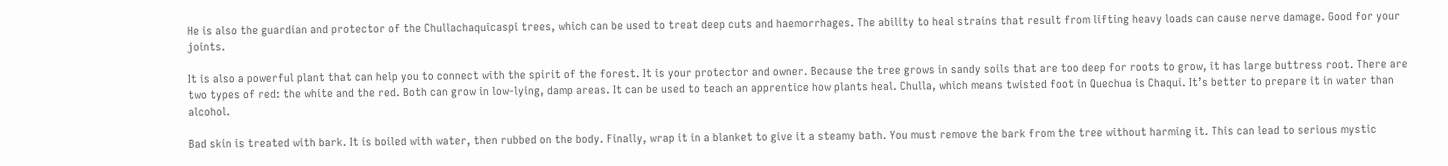He is also the guardian and protector of the Chullachaquicaspi trees, which can be used to treat deep cuts and haemorrhages. The ability to heal strains that result from lifting heavy loads can cause nerve damage. Good for your joints.

It is also a powerful plant that can help you to connect with the spirit of the forest. It is your protector and owner. Because the tree grows in sandy soils that are too deep for roots to grow, it has large buttress root. There are two types of red: the white and the red. Both can grow in low-lying, damp areas. It can be used to teach an apprentice how plants heal. Chulla, which means twisted foot in Quechua is Chaqui. It’s better to prepare it in water than alcohol.

Bad skin is treated with bark. It is boiled with water, then rubbed on the body. Finally, wrap it in a blanket to give it a steamy bath. You must remove the bark from the tree without harming it. This can lead to serious mystic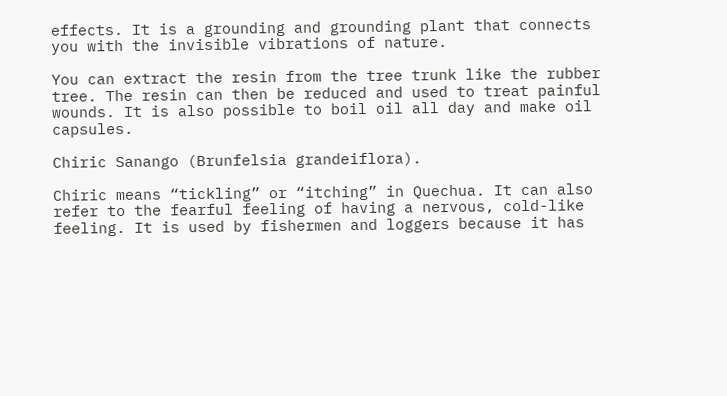effects. It is a grounding and grounding plant that connects you with the invisible vibrations of nature.

You can extract the resin from the tree trunk like the rubber tree. The resin can then be reduced and used to treat painful wounds. It is also possible to boil oil all day and make oil capsules.

Chiric Sanango (Brunfelsia grandeiflora).

Chiric means “tickling” or “itching” in Quechua. It can also refer to the fearful feeling of having a nervous, cold-like feeling. It is used by fishermen and loggers because it has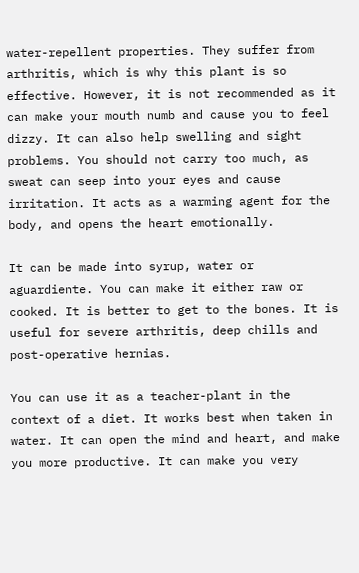water-repellent properties. They suffer from arthritis, which is why this plant is so effective. However, it is not recommended as it can make your mouth numb and cause you to feel dizzy. It can also help swelling and sight problems. You should not carry too much, as sweat can seep into your eyes and cause irritation. It acts as a warming agent for the body, and opens the heart emotionally.

It can be made into syrup, water or aguardiente. You can make it either raw or cooked. It is better to get to the bones. It is useful for severe arthritis, deep chills and post-operative hernias.

You can use it as a teacher-plant in the context of a diet. It works best when taken in water. It can open the mind and heart, and make you more productive. It can make you very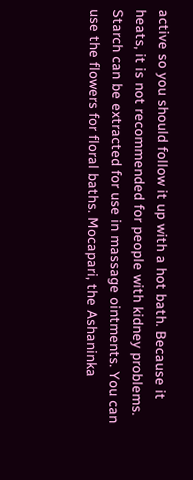active so you should follow it up with a hot bath. Because it heats, it is not recommended for people with kidney problems. Starch can be extracted for use in massage ointments. You can use the flowers for floral baths. Mocapari, the Ashaninka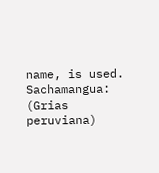name, is used.
Sachamangua: (Grias peruviana)